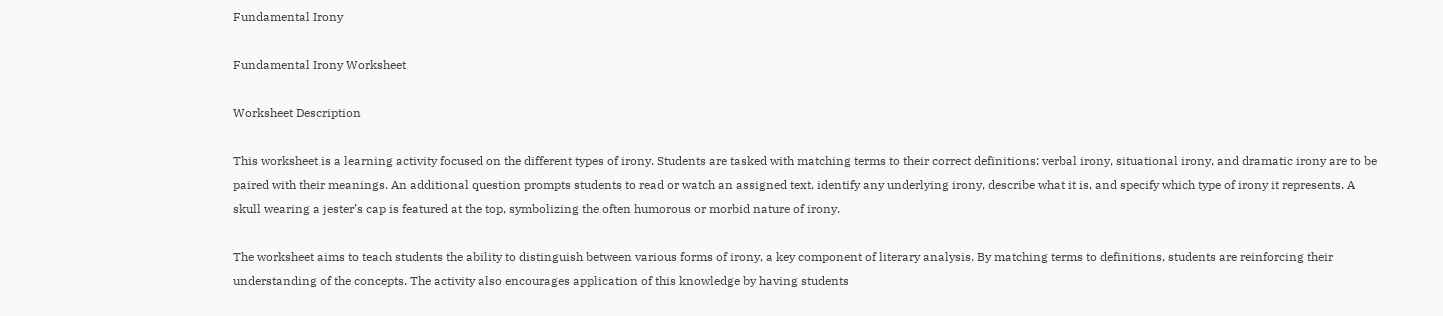Fundamental Irony

Fundamental Irony Worksheet

Worksheet Description

This worksheet is a learning activity focused on the different types of irony. Students are tasked with matching terms to their correct definitions: verbal irony, situational irony, and dramatic irony are to be paired with their meanings. An additional question prompts students to read or watch an assigned text, identify any underlying irony, describe what it is, and specify which type of irony it represents. A skull wearing a jester’s cap is featured at the top, symbolizing the often humorous or morbid nature of irony.

The worksheet aims to teach students the ability to distinguish between various forms of irony, a key component of literary analysis. By matching terms to definitions, students are reinforcing their understanding of the concepts. The activity also encourages application of this knowledge by having students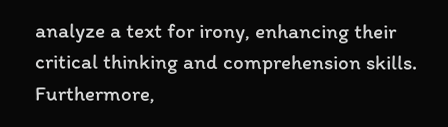analyze a text for irony, enhancing their critical thinking and comprehension skills. Furthermore,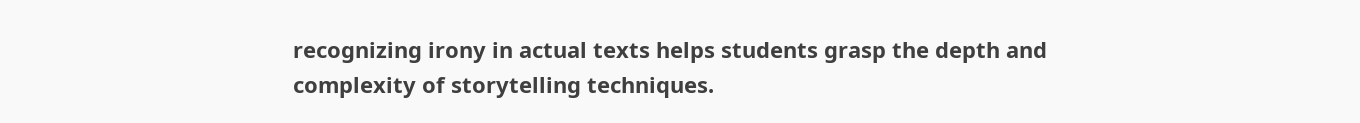recognizing irony in actual texts helps students grasp the depth and complexity of storytelling techniques.